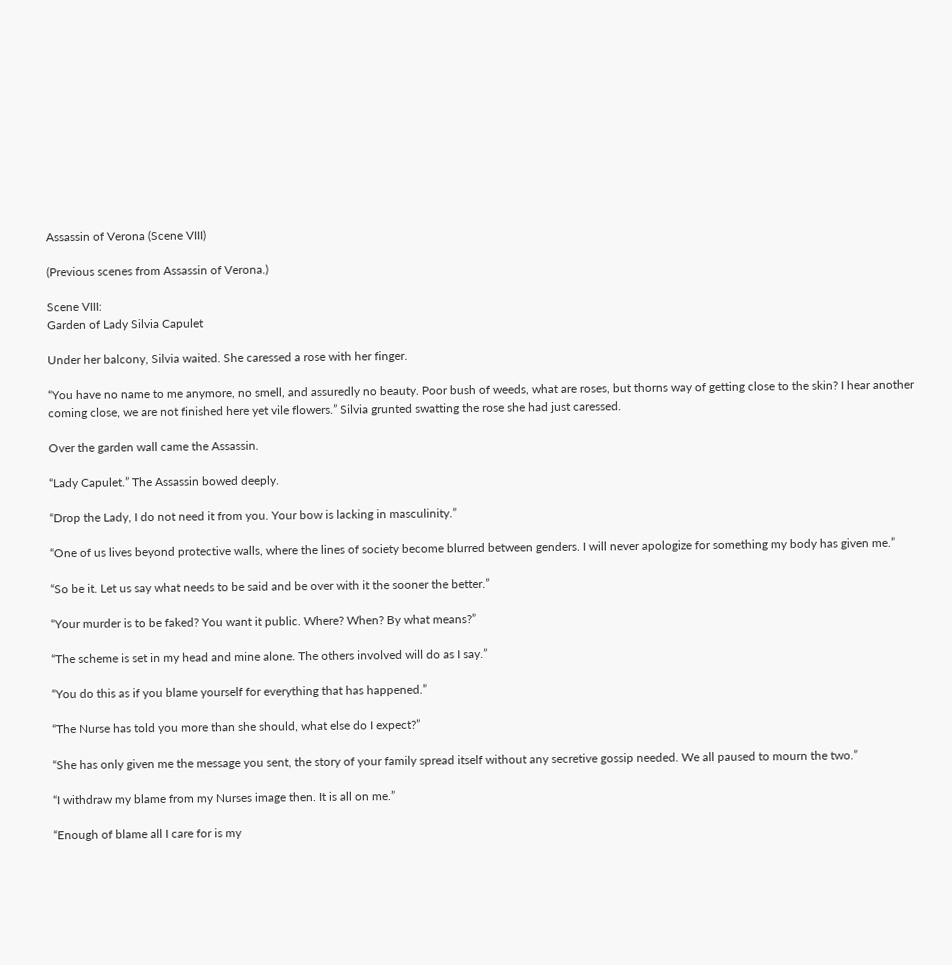Assassin of Verona (Scene VIII)

(Previous scenes from Assassin of Verona.)

Scene VIII:
Garden of Lady Silvia Capulet

Under her balcony, Silvia waited. She caressed a rose with her finger.

“You have no name to me anymore, no smell, and assuredly no beauty. Poor bush of weeds, what are roses, but thorns way of getting close to the skin? I hear another coming close, we are not finished here yet vile flowers.” Silvia grunted swatting the rose she had just caressed.

Over the garden wall came the Assassin.

“Lady Capulet.” The Assassin bowed deeply.

“Drop the Lady, I do not need it from you. Your bow is lacking in masculinity.”

“One of us lives beyond protective walls, where the lines of society become blurred between genders. I will never apologize for something my body has given me.”

“So be it. Let us say what needs to be said and be over with it the sooner the better.”

“Your murder is to be faked? You want it public. Where? When? By what means?”

“The scheme is set in my head and mine alone. The others involved will do as I say.”

“You do this as if you blame yourself for everything that has happened.”

“The Nurse has told you more than she should, what else do I expect?”

“She has only given me the message you sent, the story of your family spread itself without any secretive gossip needed. We all paused to mourn the two.”

“I withdraw my blame from my Nurses image then. It is all on me.”

“Enough of blame all I care for is my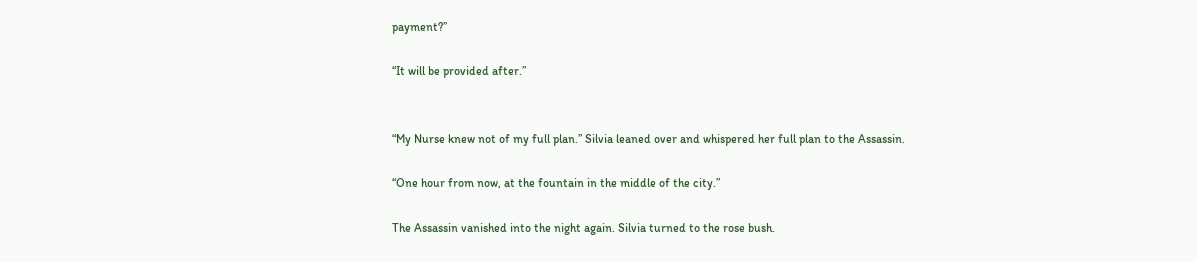payment?”

“It will be provided after.”


“My Nurse knew not of my full plan.” Silvia leaned over and whispered her full plan to the Assassin.

“One hour from now, at the fountain in the middle of the city.”

The Assassin vanished into the night again. Silvia turned to the rose bush.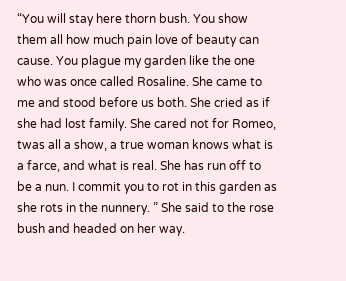“You will stay here thorn bush. You show them all how much pain love of beauty can cause. You plague my garden like the one who was once called Rosaline. She came to me and stood before us both. She cried as if she had lost family. She cared not for Romeo, twas all a show, a true woman knows what is a farce, and what is real. She has run off to be a nun. I commit you to rot in this garden as she rots in the nunnery. ” She said to the rose bush and headed on her way.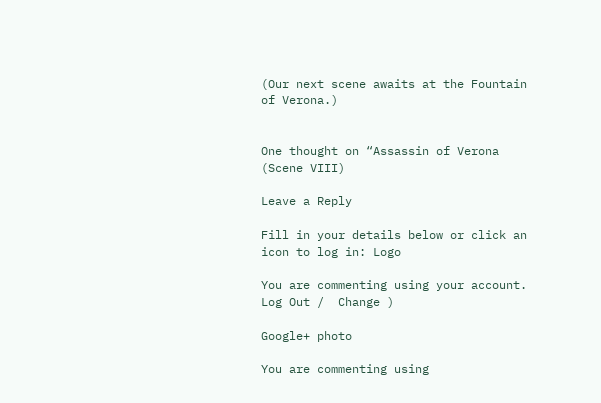(Our next scene awaits at the Fountain of Verona.)


One thought on “Assassin of Verona (Scene VIII)

Leave a Reply

Fill in your details below or click an icon to log in: Logo

You are commenting using your account. Log Out /  Change )

Google+ photo

You are commenting using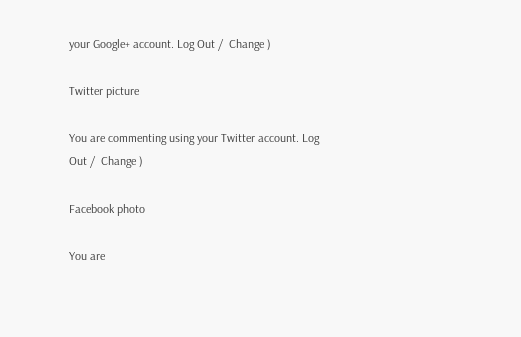your Google+ account. Log Out /  Change )

Twitter picture

You are commenting using your Twitter account. Log Out /  Change )

Facebook photo

You are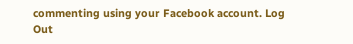commenting using your Facebook account. Log Out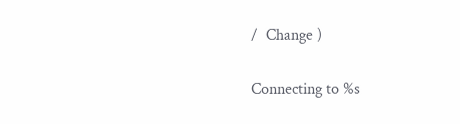/  Change )


Connecting to %s